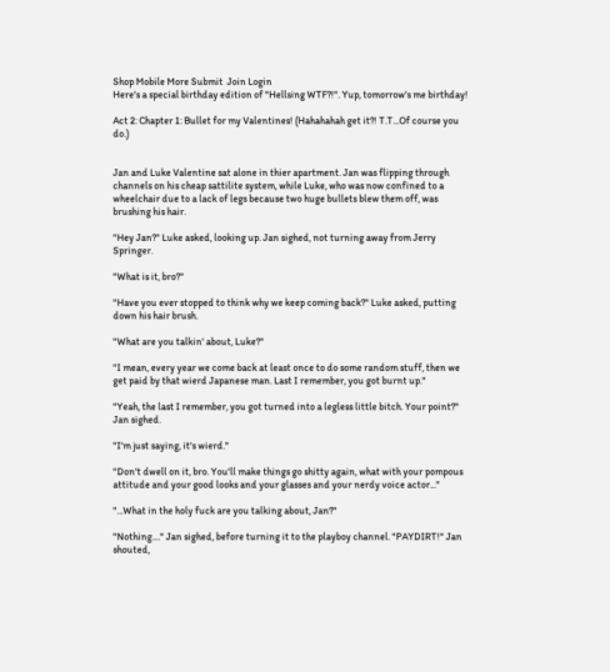Shop Mobile More Submit  Join Login
Here's a special birthday edition of "Hellsing WTF?!". Yup, tomorrow's me birthday!

Act 2: Chapter 1: Bullet for my Valentines! (Hahahahah get it?! T.T...Of course you do.)


Jan and Luke Valentine sat alone in thier apartment. Jan was flipping through channels on his cheap sattilite system, while Luke, who was now confined to a wheelchair due to a lack of legs because two huge bullets blew them off, was brushing his hair.

"Hey Jan?" Luke asked, looking up. Jan sighed, not turning away from Jerry Springer.

"What is it, bro?"

"Have you ever stopped to think why we keep coming back?" Luke asked, putting down his hair brush.

"What are you talkin' about, Luke?"

"I mean, every year we come back at least once to do some random stuff, then we get paid by that wierd Japanese man. Last I remember, you got burnt up."

"Yeah, the last I remember, you got turned into a legless little bitch. Your point?" Jan sighed.

"I'm just saying, it's wierd."

"Don't dwell on it, bro. You'll make things go shitty again, what with your pompous attitude and your good looks and your glasses and your nerdy voice actor..."

"...What in the holy fuck are you talking about, Jan?"

"Nothing...." Jan sighed, before turning it to the playboy channel. "PAYDIRT!" Jan shouted,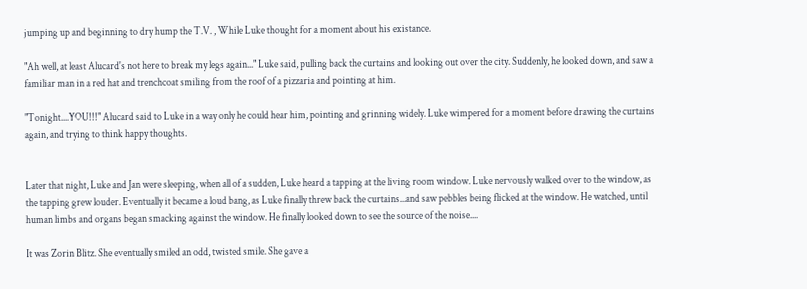jumping up and beginning to dry hump the T.V. , While Luke thought for a moment about his existance.

"Ah well, at least Alucard's not here to break my legs again..." Luke said, pulling back the curtains and looking out over the city. Suddenly, he looked down, and saw a familiar man in a red hat and trenchcoat smiling from the roof of a pizzaria and pointing at him.

"Tonight....YOU!!!" Alucard said to Luke in a way only he could hear him, pointing and grinning widely. Luke wimpered for a moment before drawing the curtains again, and trying to think happy thoughts.


Later that night, Luke and Jan were sleeping, when all of a sudden, Luke heard a tapping at the living room window. Luke nervously walked over to the window, as the tapping grew louder. Eventually it became a loud bang, as Luke finally threw back the curtains...and saw pebbles being flicked at the window. He watched, until human limbs and organs began smacking against the window. He finally looked down to see the source of the noise....

It was Zorin Blitz. She eventually smiled an odd, twisted smile. She gave a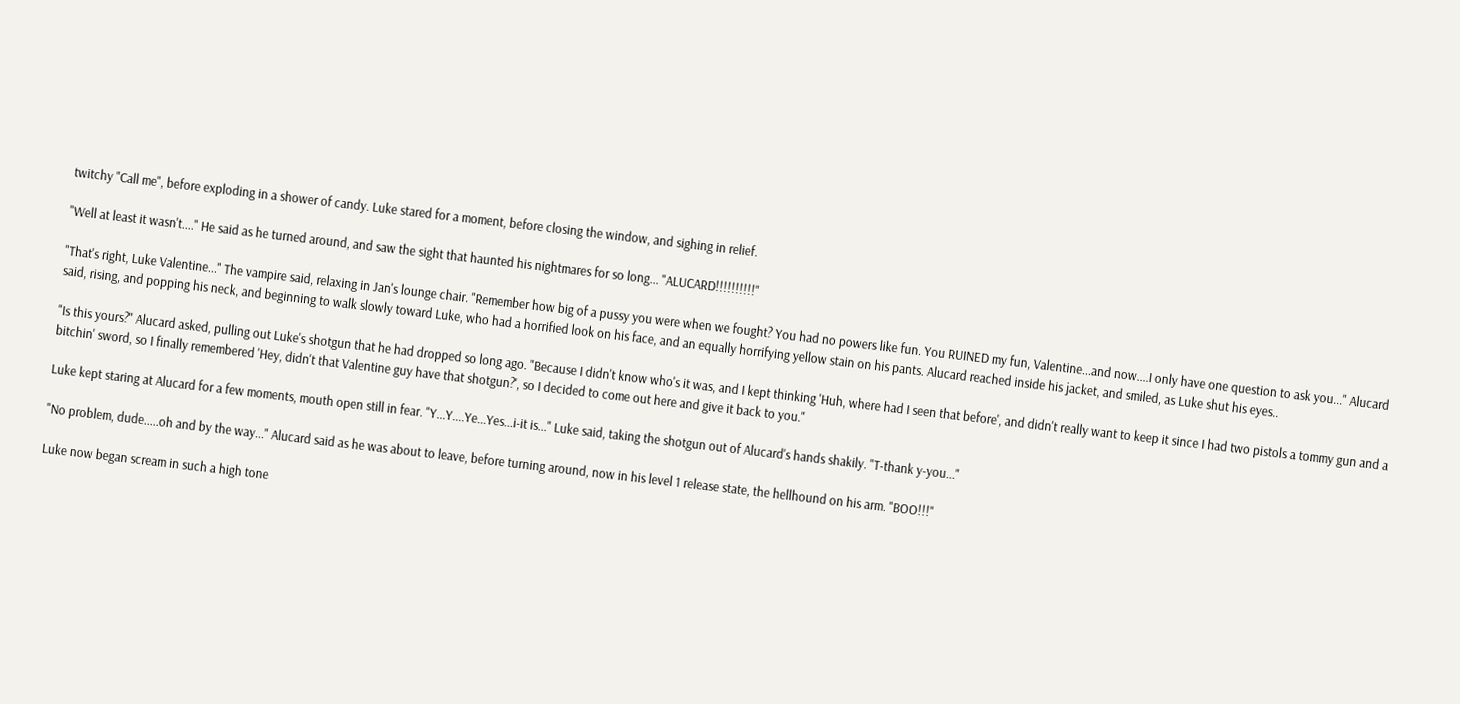twitchy "Call me", before exploding in a shower of candy. Luke stared for a moment, before closing the window, and sighing in relief.

"Well at least it wasn't...." He said as he turned around, and saw the sight that haunted his nightmares for so long... "ALUCARD!!!!!!!!!!"

"That's right, Luke Valentine..." The vampire said, relaxing in Jan's lounge chair. "Remember how big of a pussy you were when we fought? You had no powers like fun. You RUINED my fun, Valentine...and now....I only have one question to ask you..." Alucard said, rising, and popping his neck, and beginning to walk slowly toward Luke, who had a horrified look on his face, and an equally horrifying yellow stain on his pants. Alucard reached inside his jacket, and smiled, as Luke shut his eyes..

"Is this yours?" Alucard asked, pulling out Luke's shotgun that he had dropped so long ago. "Because I didn't know who's it was, and I kept thinking 'Huh, where had I seen that before', and didn't really want to keep it since I had two pistols a tommy gun and a bitchin' sword, so I finally remembered 'Hey, didn't that Valentine guy have that shotgun?', so I decided to come out here and give it back to you."

Luke kept staring at Alucard for a few moments, mouth open still in fear. "Y...Y....Ye...Yes...i-it is..." Luke said, taking the shotgun out of Alucard's hands shakily. "T-thank y-you..."

"No problem, dude.....oh and by the way..." Alucard said as he was about to leave, before turning around, now in his level 1 release state, the hellhound on his arm. "BOO!!!"

Luke now began scream in such a high tone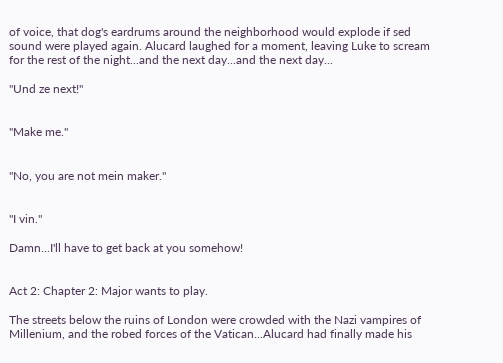of voice, that dog's eardrums around the neighborhood would explode if sed sound were played again. Alucard laughed for a moment, leaving Luke to scream for the rest of the night...and the next day...and the next day...

"Und ze next!"


"Make me."


"No, you are not mein maker."


"I vin."

Damn...I'll have to get back at you somehow!


Act 2: Chapter 2: Major wants to play.

The streets below the ruins of London were crowded with the Nazi vampires of Millenium, and the robed forces of the Vatican...Alucard had finally made his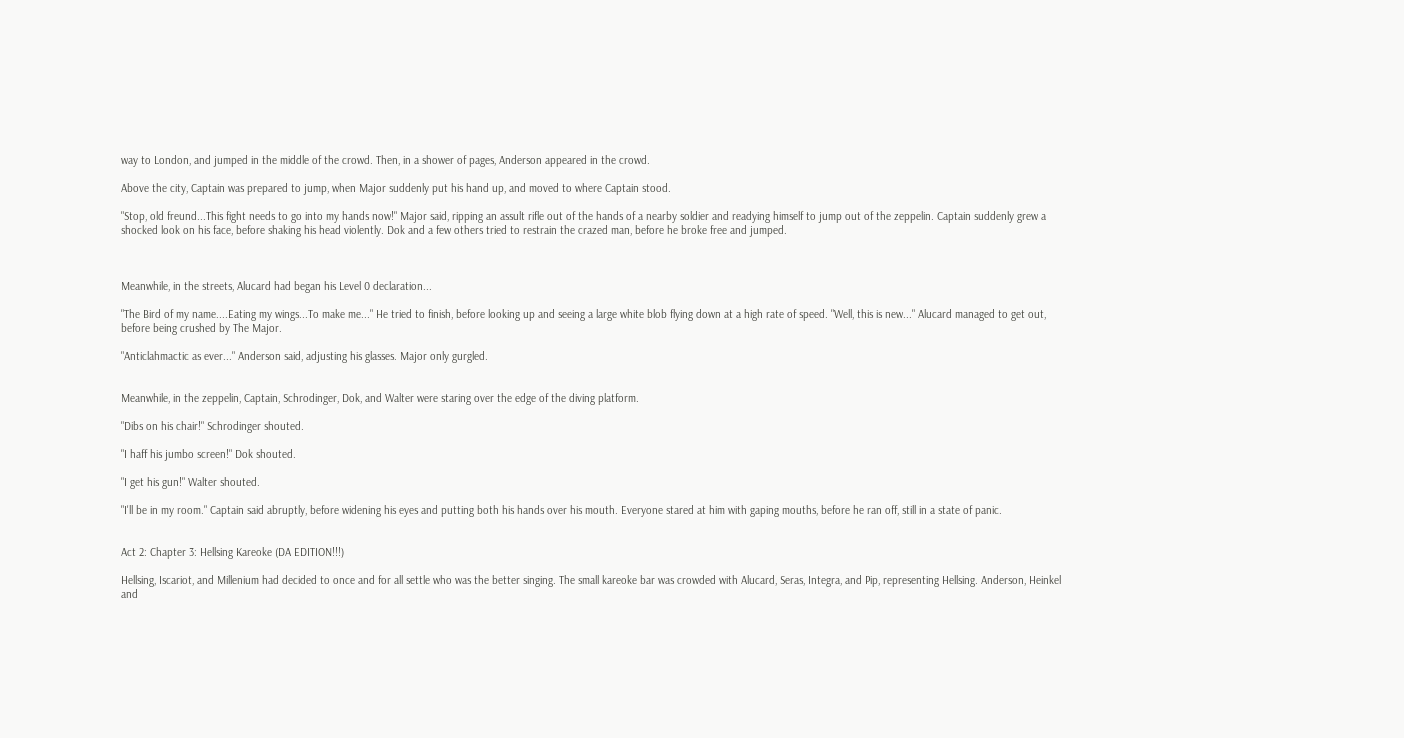way to London, and jumped in the middle of the crowd. Then, in a shower of pages, Anderson appeared in the crowd.

Above the city, Captain was prepared to jump, when Major suddenly put his hand up, and moved to where Captain stood.

"Stop, old freund...This fight needs to go into my hands now!" Major said, ripping an assult rifle out of the hands of a nearby soldier and readying himself to jump out of the zeppelin. Captain suddenly grew a shocked look on his face, before shaking his head violently. Dok and a few others tried to restrain the crazed man, before he broke free and jumped.



Meanwhile, in the streets, Alucard had began his Level 0 declaration...

"The Bird of my name....Eating my wings...To make me..." He tried to finish, before looking up and seeing a large white blob flying down at a high rate of speed. "Well, this is new..." Alucard managed to get out, before being crushed by The Major.

"Anticlahmactic as ever..." Anderson said, adjusting his glasses. Major only gurgled.


Meanwhile, in the zeppelin, Captain, Schrodinger, Dok, and Walter were staring over the edge of the diving platform.

"Dibs on his chair!" Schrodinger shouted.

"I haff his jumbo screen!" Dok shouted.

"I get his gun!" Walter shouted.

"I'll be in my room." Captain said abruptly, before widening his eyes and putting both his hands over his mouth. Everyone stared at him with gaping mouths, before he ran off, still in a state of panic.


Act 2: Chapter 3: Hellsing Kareoke (DA EDITION!!!)

Hellsing, Iscariot, and Millenium had decided to once and for all settle who was the better singing. The small kareoke bar was crowded with Alucard, Seras, Integra, and Pip, representing Hellsing. Anderson, Heinkel and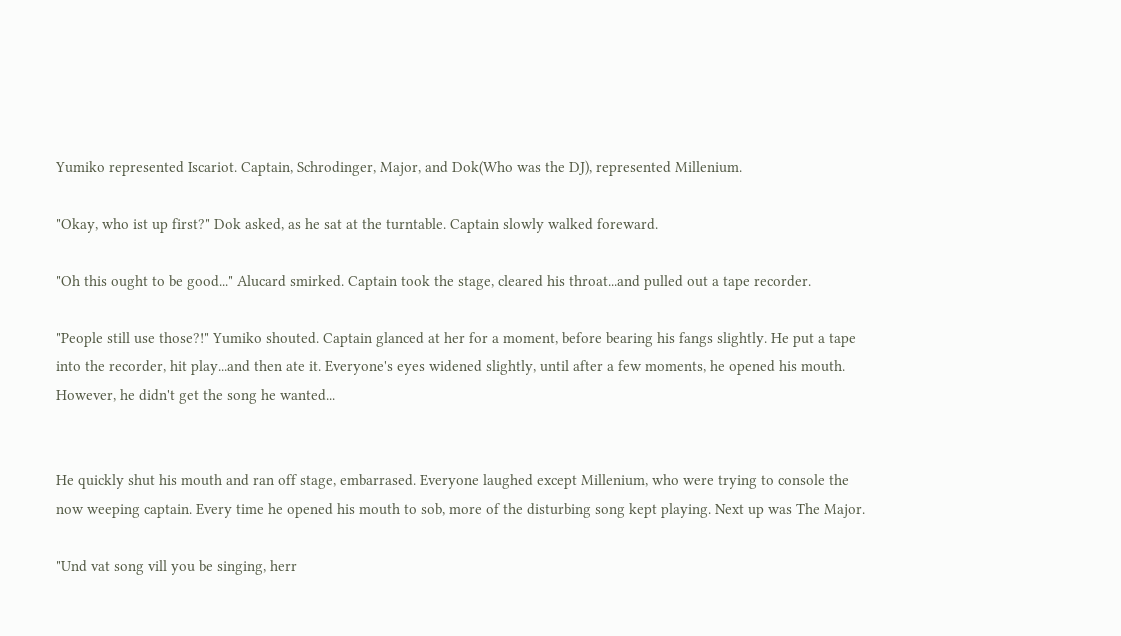Yumiko represented Iscariot. Captain, Schrodinger, Major, and Dok(Who was the DJ), represented Millenium.

"Okay, who ist up first?" Dok asked, as he sat at the turntable. Captain slowly walked foreward.

"Oh this ought to be good..." Alucard smirked. Captain took the stage, cleared his throat...and pulled out a tape recorder.

"People still use those?!" Yumiko shouted. Captain glanced at her for a moment, before bearing his fangs slightly. He put a tape into the recorder, hit play...and then ate it. Everyone's eyes widened slightly, until after a few moments, he opened his mouth. However, he didn't get the song he wanted...


He quickly shut his mouth and ran off stage, embarrased. Everyone laughed except Millenium, who were trying to console the now weeping captain. Every time he opened his mouth to sob, more of the disturbing song kept playing. Next up was The Major.

"Und vat song vill you be singing, herr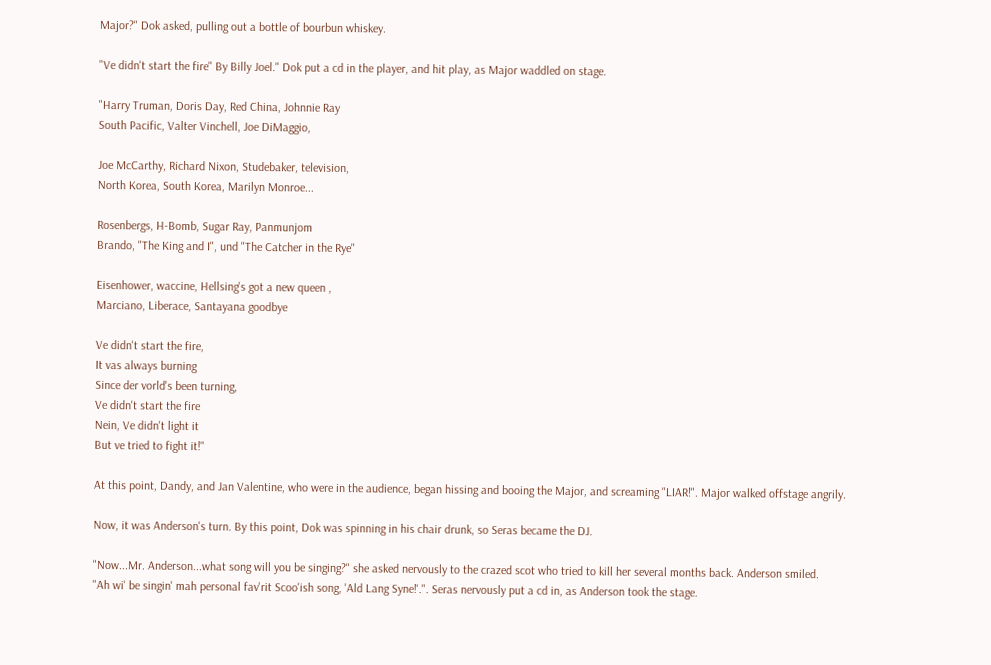Major?" Dok asked, pulling out a bottle of bourbun whiskey.

"Ve didn't start the fire" By Billy Joel." Dok put a cd in the player, and hit play, as Major waddled on stage.

"Harry Truman, Doris Day, Red China, Johnnie Ray
South Pacific, Valter Vinchell, Joe DiMaggio,

Joe McCarthy, Richard Nixon, Studebaker, television,
North Korea, South Korea, Marilyn Monroe...

Rosenbergs, H-Bomb, Sugar Ray, Panmunjom
Brando, "The King and I", und "The Catcher in the Rye"

Eisenhower, waccine, Hellsing's got a new queen ,
Marciano, Liberace, Santayana goodbye

Ve didn't start the fire,
It vas always burning
Since der vorld's been turning,
Ve didn't start the fire
Nein, Ve didn't light it
But ve tried to fight it!"

At this point, Dandy, and Jan Valentine, who were in the audience, began hissing and booing the Major, and screaming "LIAR!". Major walked offstage angrily.

Now, it was Anderson's turn. By this point, Dok was spinning in his chair drunk, so Seras became the DJ.

"Now...Mr. Anderson...what song will you be singing?" she asked nervously to the crazed scot who tried to kill her several months back. Anderson smiled.
"Ah wi' be singin' mah personal fav'rit Scoo'ish song, 'Ald Lang Syne!'.". Seras nervously put a cd in, as Anderson took the stage.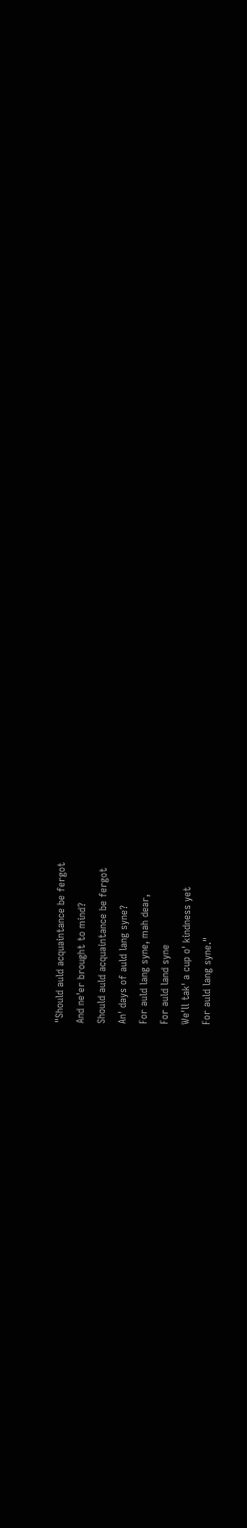"Should auld acquaintance be fergot
And ne'er brought to mind?
Should auld acquaintance be fergot
An' days of auld lang syne?
For auld lang syne, mah dear,
For auld land syne
We'll tak' a cup o' kindness yet
For auld lang syne."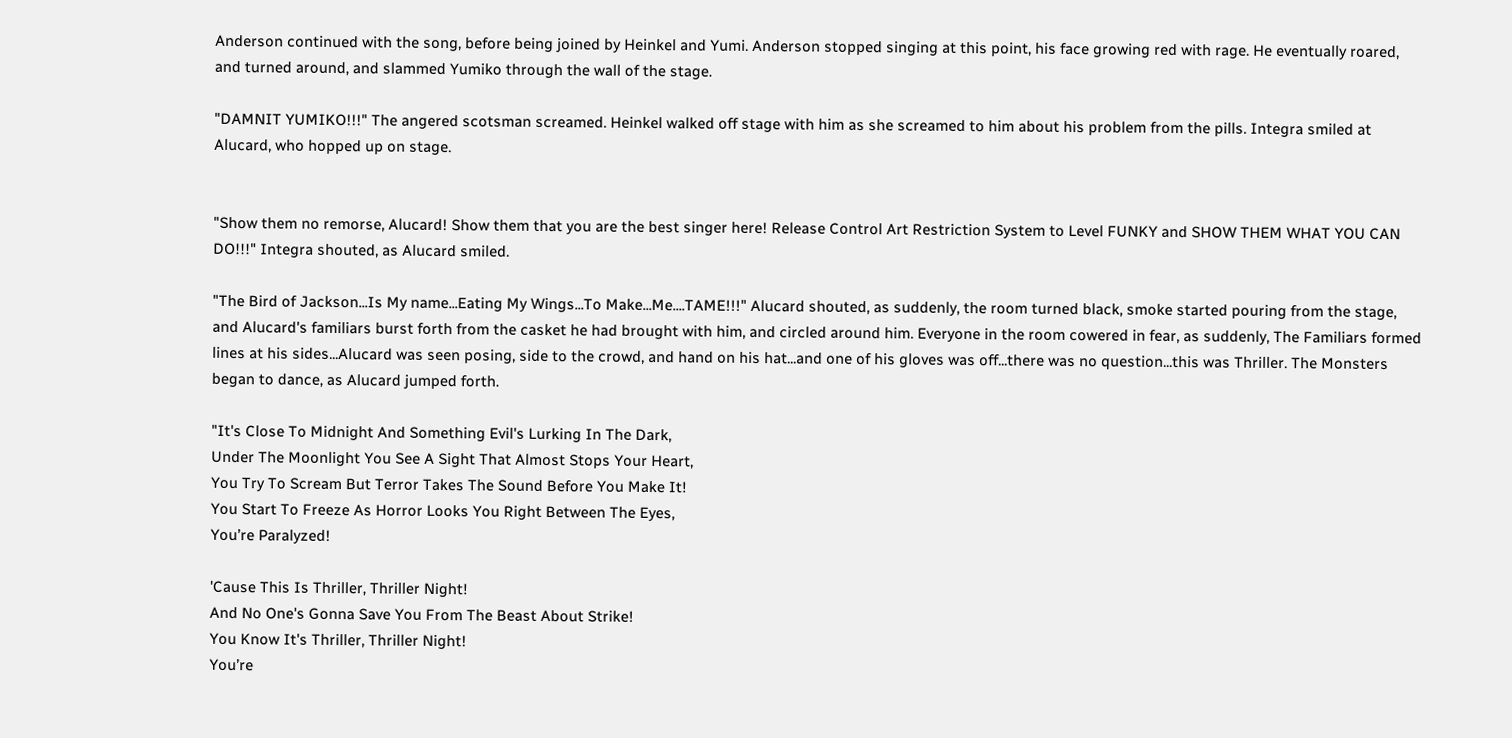Anderson continued with the song, before being joined by Heinkel and Yumi. Anderson stopped singing at this point, his face growing red with rage. He eventually roared, and turned around, and slammed Yumiko through the wall of the stage.

"DAMNIT YUMIKO!!!" The angered scotsman screamed. Heinkel walked off stage with him as she screamed to him about his problem from the pills. Integra smiled at Alucard, who hopped up on stage.


"Show them no remorse, Alucard! Show them that you are the best singer here! Release Control Art Restriction System to Level FUNKY and SHOW THEM WHAT YOU CAN DO!!!" Integra shouted, as Alucard smiled.

"The Bird of Jackson...Is My name...Eating My Wings...To Make...Me....TAME!!!" Alucard shouted, as suddenly, the room turned black, smoke started pouring from the stage, and Alucard's familiars burst forth from the casket he had brought with him, and circled around him. Everyone in the room cowered in fear, as suddenly, The Familiars formed lines at his sides...Alucard was seen posing, side to the crowd, and hand on his hat...and one of his gloves was off...there was no question...this was Thriller. The Monsters began to dance, as Alucard jumped forth.

"It's Close To Midnight And Something Evil's Lurking In The Dark,
Under The Moonlight You See A Sight That Almost Stops Your Heart,
You Try To Scream But Terror Takes The Sound Before You Make It!
You Start To Freeze As Horror Looks You Right Between The Eyes,
You’re Paralyzed!

'Cause This Is Thriller, Thriller Night!
And No One's Gonna Save You From The Beast About Strike!
You Know It's Thriller, Thriller Night!
You’re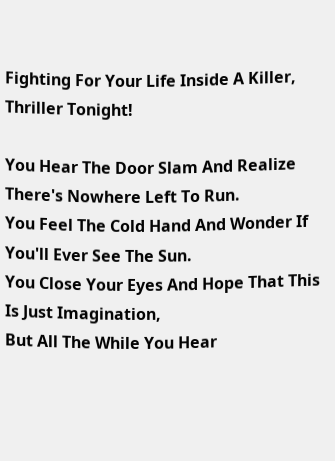Fighting For Your Life Inside A Killer, Thriller Tonight!

You Hear The Door Slam And Realize There's Nowhere Left To Run.
You Feel The Cold Hand And Wonder If You'll Ever See The Sun.
You Close Your Eyes And Hope That This Is Just Imagination,
But All The While You Hear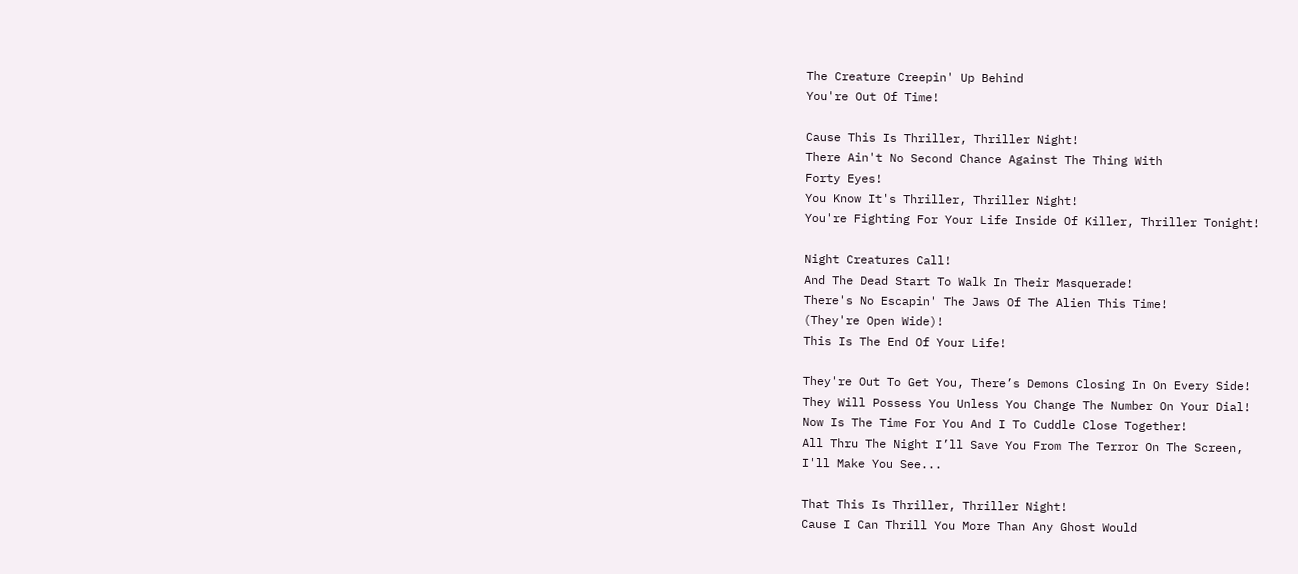The Creature Creepin' Up Behind
You're Out Of Time!

Cause This Is Thriller, Thriller Night!
There Ain't No Second Chance Against The Thing With
Forty Eyes!
You Know It's Thriller, Thriller Night!
You're Fighting For Your Life Inside Of Killer, Thriller Tonight!

Night Creatures Call!
And The Dead Start To Walk In Their Masquerade!
There's No Escapin' The Jaws Of The Alien This Time!
(They're Open Wide)!
This Is The End Of Your Life!

They're Out To Get You, There’s Demons Closing In On Every Side!
They Will Possess You Unless You Change The Number On Your Dial!
Now Is The Time For You And I To Cuddle Close Together!
All Thru The Night I’ll Save You From The Terror On The Screen,
I'll Make You See...

That This Is Thriller, Thriller Night!
Cause I Can Thrill You More Than Any Ghost Would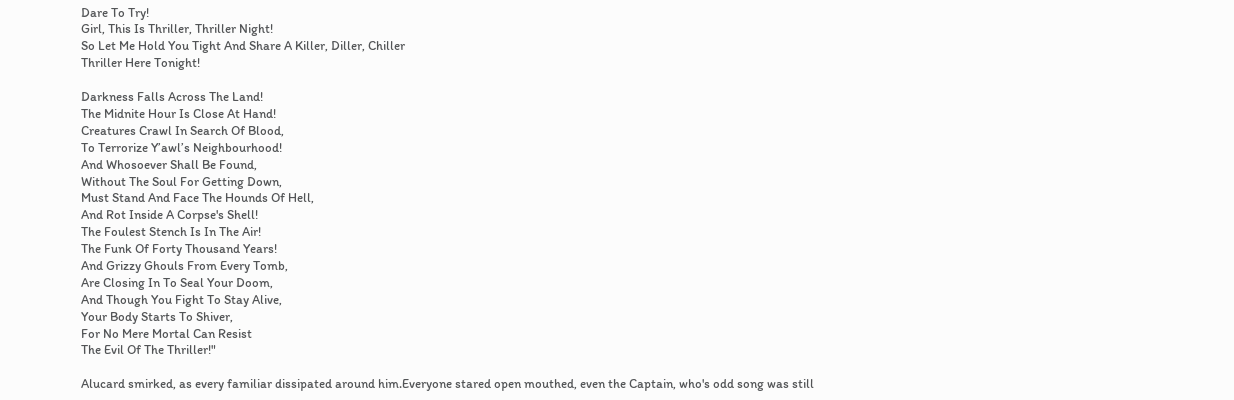Dare To Try!
Girl, This Is Thriller, Thriller Night!
So Let Me Hold You Tight And Share A Killer, Diller, Chiller
Thriller Here Tonight!

Darkness Falls Across The Land!
The Midnite Hour Is Close At Hand!
Creatures Crawl In Search Of Blood,
To Terrorize Y’awl’s Neighbourhood!
And Whosoever Shall Be Found,
Without The Soul For Getting Down,
Must Stand And Face The Hounds Of Hell,
And Rot Inside A Corpse's Shell!
The Foulest Stench Is In The Air!
The Funk Of Forty Thousand Years!
And Grizzy Ghouls From Every Tomb,
Are Closing In To Seal Your Doom,
And Though You Fight To Stay Alive,
Your Body Starts To Shiver,
For No Mere Mortal Can Resist
The Evil Of The Thriller!"

Alucard smirked, as every familiar dissipated around him.Everyone stared open mouthed, even the Captain, who's odd song was still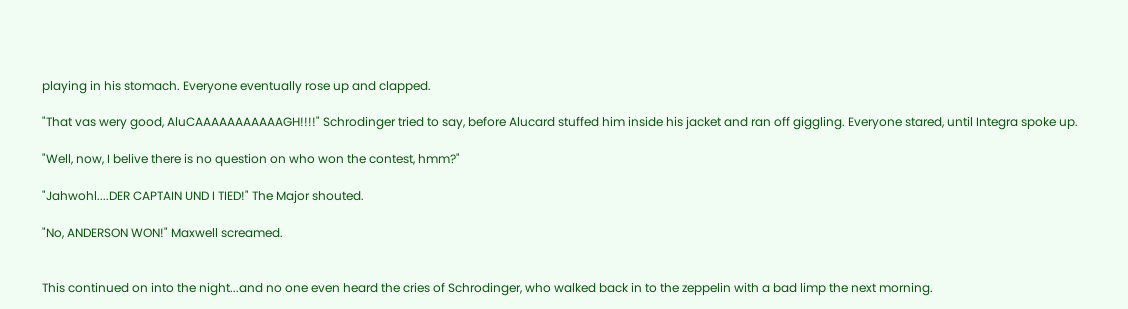playing in his stomach. Everyone eventually rose up and clapped.

"That vas wery good, AluCAAAAAAAAAAAGH!!!!" Schrodinger tried to say, before Alucard stuffed him inside his jacket and ran off giggling. Everyone stared, until Integra spoke up.

"Well, now, I belive there is no question on who won the contest, hmm?"

"Jahwohl....DER CAPTAIN UND I TIED!" The Major shouted.

"No, ANDERSON WON!" Maxwell screamed.


This continued on into the night...and no one even heard the cries of Schrodinger, who walked back in to the zeppelin with a bad limp the next morning.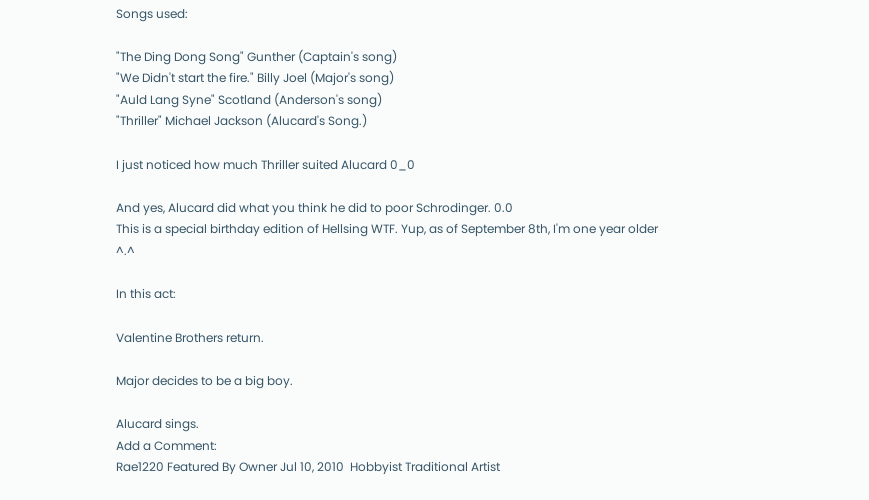Songs used:

"The Ding Dong Song" Gunther (Captain's song)
"We Didn't start the fire." Billy Joel (Major's song)
"Auld Lang Syne" Scotland (Anderson's song)
"Thriller" Michael Jackson (Alucard's Song.)

I just noticed how much Thriller suited Alucard 0_0

And yes, Alucard did what you think he did to poor Schrodinger. 0.0
This is a special birthday edition of Hellsing WTF. Yup, as of September 8th, I'm one year older ^.^

In this act:

Valentine Brothers return.

Major decides to be a big boy.

Alucard sings.
Add a Comment:
Rae1220 Featured By Owner Jul 10, 2010  Hobbyist Traditional Artist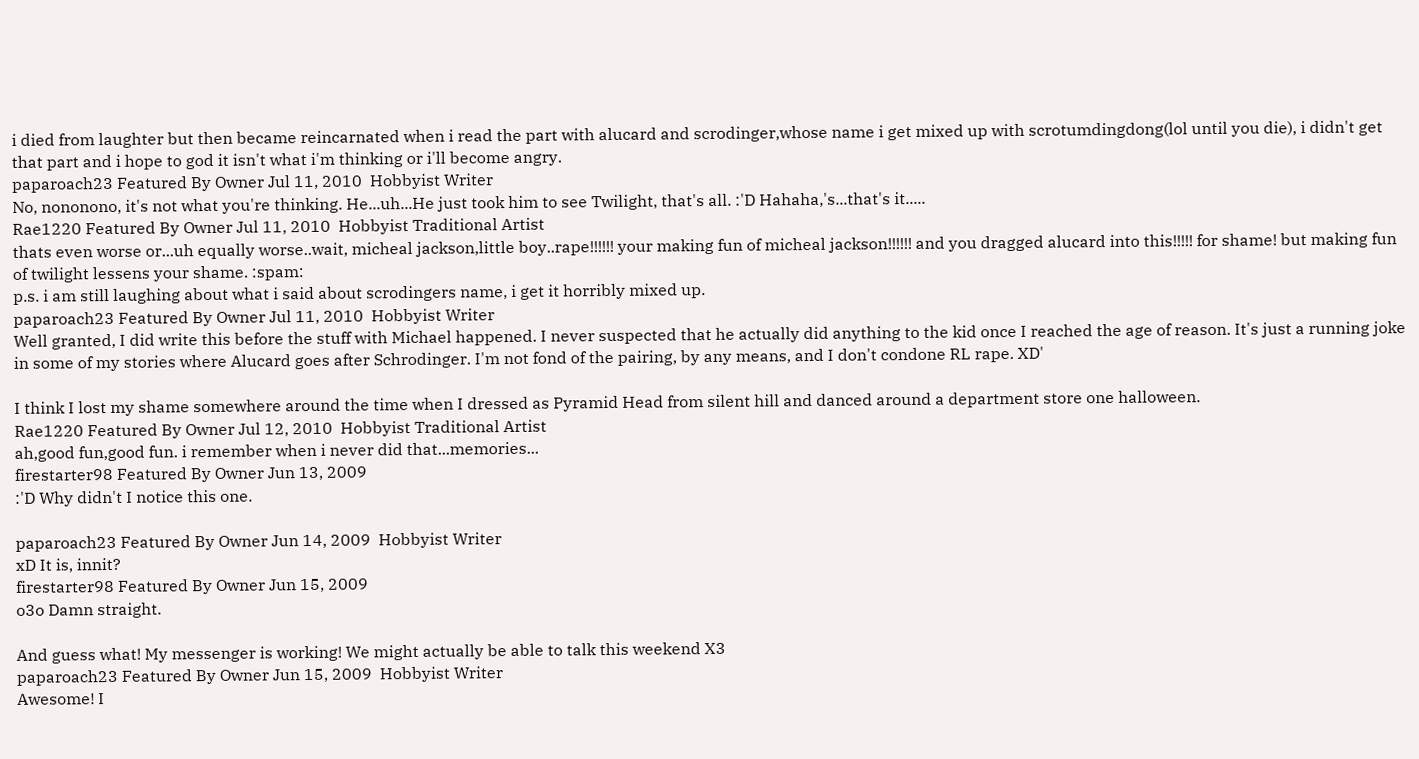i died from laughter but then became reincarnated when i read the part with alucard and scrodinger,whose name i get mixed up with scrotumdingdong(lol until you die), i didn't get that part and i hope to god it isn't what i'm thinking or i'll become angry.
paparoach23 Featured By Owner Jul 11, 2010  Hobbyist Writer
No, nononono, it's not what you're thinking. He...uh...He just took him to see Twilight, that's all. :'D Hahaha,'s...that's it.....
Rae1220 Featured By Owner Jul 11, 2010  Hobbyist Traditional Artist
thats even worse or...uh equally worse..wait, micheal jackson,little boy..rape!!!!!! your making fun of micheal jackson!!!!!! and you dragged alucard into this!!!!! for shame! but making fun of twilight lessens your shame. :spam:
p.s. i am still laughing about what i said about scrodingers name, i get it horribly mixed up.
paparoach23 Featured By Owner Jul 11, 2010  Hobbyist Writer
Well granted, I did write this before the stuff with Michael happened. I never suspected that he actually did anything to the kid once I reached the age of reason. It's just a running joke in some of my stories where Alucard goes after Schrodinger. I'm not fond of the pairing, by any means, and I don't condone RL rape. XD'

I think I lost my shame somewhere around the time when I dressed as Pyramid Head from silent hill and danced around a department store one halloween.
Rae1220 Featured By Owner Jul 12, 2010  Hobbyist Traditional Artist
ah,good fun,good fun. i remember when i never did that...memories...
firestarter98 Featured By Owner Jun 13, 2009
:'D Why didn't I notice this one.

paparoach23 Featured By Owner Jun 14, 2009  Hobbyist Writer
xD It is, innit?
firestarter98 Featured By Owner Jun 15, 2009
o3o Damn straight.

And guess what! My messenger is working! We might actually be able to talk this weekend X3
paparoach23 Featured By Owner Jun 15, 2009  Hobbyist Writer
Awesome! I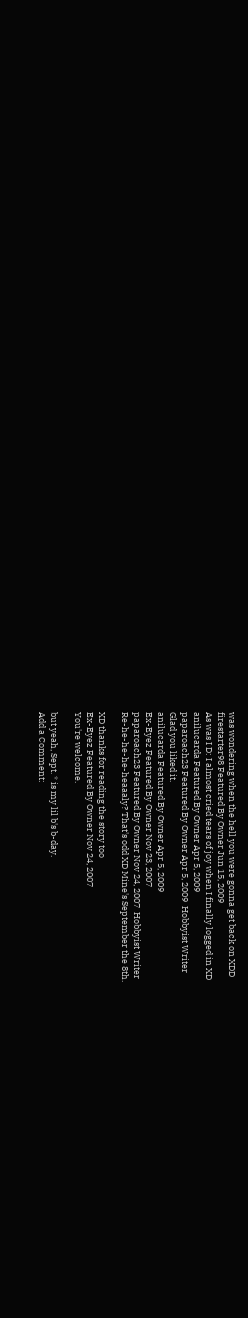was wondering when the hell you were gonna get back on XDD
firestarter98 Featured By Owner Jun 15, 2009
As was I D: I almost cried tears of joy when I finally logged in XD
anilucarda Featured By Owner Apr 5, 2009
paparoach23 Featured By Owner Apr 5, 2009  Hobbyist Writer
Glad you liked it.
anilucarda Featured By Owner Apr 5, 2009
Ex-Eyez Featured By Owner Nov 23, 2007
paparoach23 Featured By Owner Nov 24, 2007  Hobbyist Writer
Re-he-he-he-heaaaly? That's odd XD Mine's September the 8th.

XD thanks for reading the story too
Ex-Eyez Featured By Owner Nov 24, 2007
You're welcome.

but yeah, Sept. * is my lil b's b-day.
Add a Comment: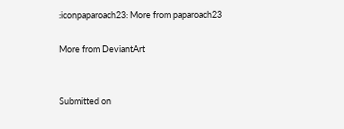:iconpaparoach23: More from paparoach23

More from DeviantArt


Submitted on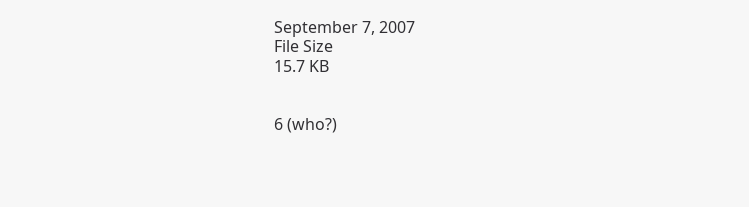September 7, 2007
File Size
15.7 KB


6 (who?)